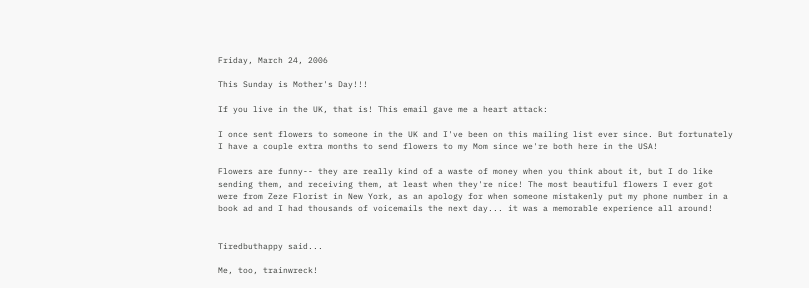Friday, March 24, 2006

This Sunday is Mother's Day!!!

If you live in the UK, that is! This email gave me a heart attack:

I once sent flowers to someone in the UK and I've been on this mailing list ever since. But fortunately I have a couple extra months to send flowers to my Mom since we're both here in the USA!

Flowers are funny-- they are really kind of a waste of money when you think about it, but I do like sending them, and receiving them, at least when they're nice! The most beautiful flowers I ever got were from Zeze Florist in New York, as an apology for when someone mistakenly put my phone number in a book ad and I had thousands of voicemails the next day... it was a memorable experience all around!


Tiredbuthappy said...

Me, too, trainwreck!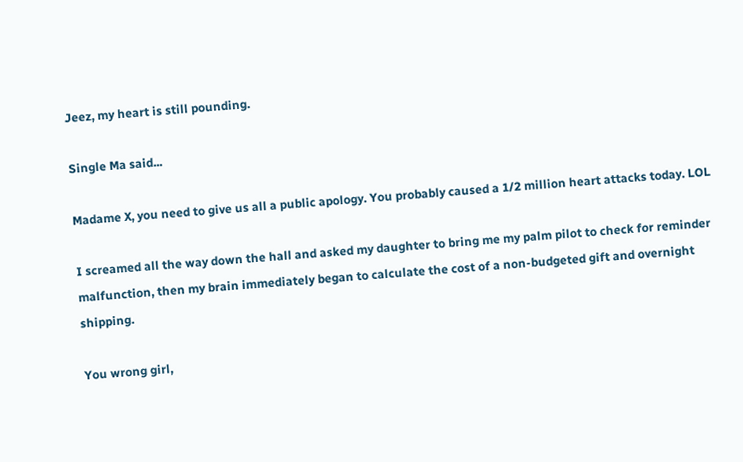Jeez, my heart is still pounding.

Single Ma said...

Madame X, you need to give us all a public apology. You probably caused a 1/2 million heart attacks today. LOL

I screamed all the way down the hall and asked my daughter to bring me my palm pilot to check for reminder malfunction, then my brain immediately began to calculate the cost of a non-budgeted gift and overnight shipping.

You wrong girl,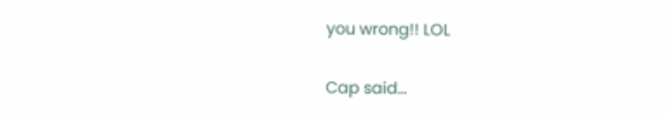you wrong!! LOL

Cap said...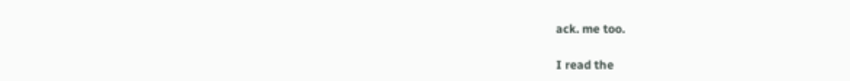ack. me too.

I read the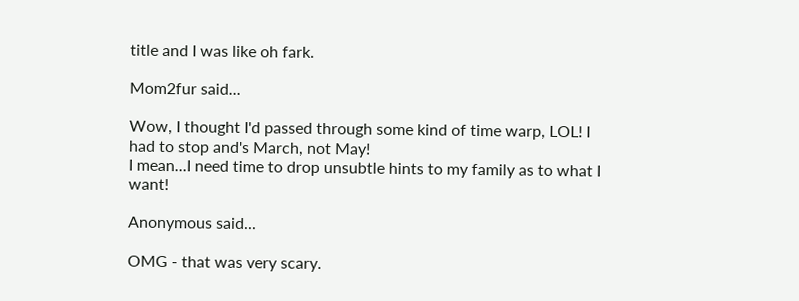title and I was like oh fark.

Mom2fur said...

Wow, I thought I'd passed through some kind of time warp, LOL! I had to stop and's March, not May!
I mean...I need time to drop unsubtle hints to my family as to what I want!

Anonymous said...

OMG - that was very scary.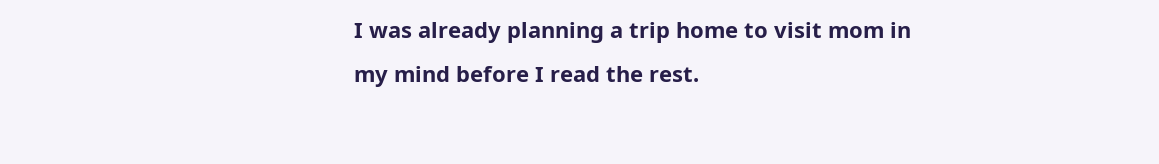I was already planning a trip home to visit mom in my mind before I read the rest.